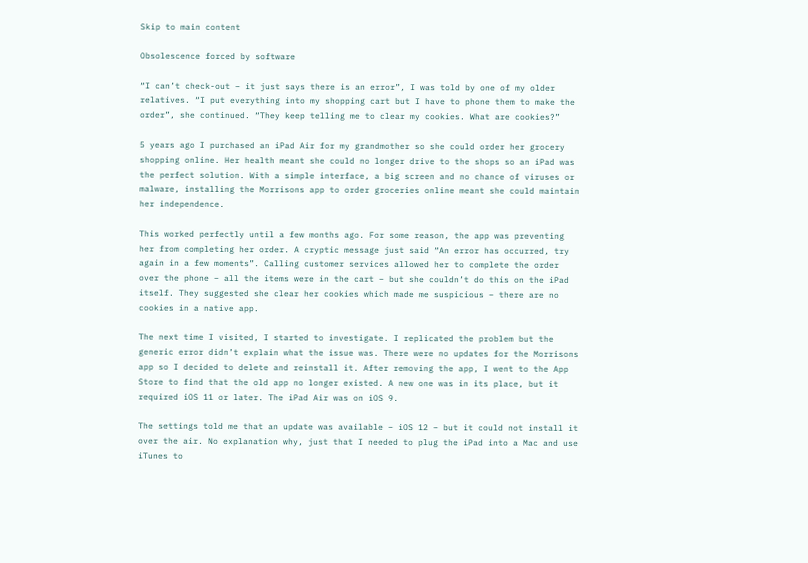Skip to main content

Obsolescence forced by software

“I can’t check-out – it just says there is an error”, I was told by one of my older relatives. “I put everything into my shopping cart but I have to phone them to make the order”, she continued. “They keep telling me to clear my cookies. What are cookies?”

5 years ago I purchased an iPad Air for my grandmother so she could order her grocery shopping online. Her health meant she could no longer drive to the shops so an iPad was the perfect solution. With a simple interface, a big screen and no chance of viruses or malware, installing the Morrisons app to order groceries online meant she could maintain her independence.

This worked perfectly until a few months ago. For some reason, the app was preventing her from completing her order. A cryptic message just said “An error has occurred, try again in a few moments”. Calling customer services allowed her to complete the order over the phone – all the items were in the cart – but she couldn’t do this on the iPad itself. They suggested she clear her cookies which made me suspicious – there are no cookies in a native app.

The next time I visited, I started to investigate. I replicated the problem but the generic error didn’t explain what the issue was. There were no updates for the Morrisons app so I decided to delete and reinstall it. After removing the app, I went to the App Store to find that the old app no longer existed. A new one was in its place, but it required iOS 11 or later. The iPad Air was on iOS 9.

The settings told me that an update was available – iOS 12 – but it could not install it over the air. No explanation why, just that I needed to plug the iPad into a Mac and use iTunes to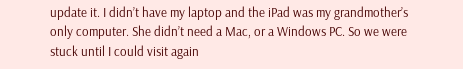update it. I didn’t have my laptop and the iPad was my grandmother’s only computer. She didn’t need a Mac, or a Windows PC. So we were stuck until I could visit again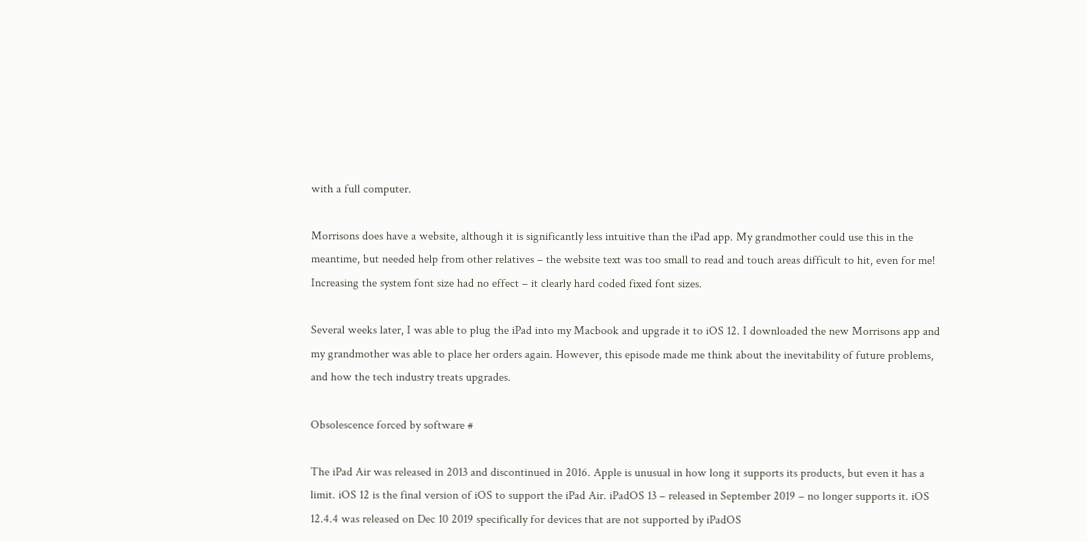with a full computer.

Morrisons does have a website, although it is significantly less intuitive than the iPad app. My grandmother could use this in the meantime, but needed help from other relatives – the website text was too small to read and touch areas difficult to hit, even for me! Increasing the system font size had no effect – it clearly hard coded fixed font sizes.

Several weeks later, I was able to plug the iPad into my Macbook and upgrade it to iOS 12. I downloaded the new Morrisons app and my grandmother was able to place her orders again. However, this episode made me think about the inevitability of future problems, and how the tech industry treats upgrades.

Obsolescence forced by software #

The iPad Air was released in 2013 and discontinued in 2016. Apple is unusual in how long it supports its products, but even it has a limit. iOS 12 is the final version of iOS to support the iPad Air. iPadOS 13 – released in September 2019 – no longer supports it. iOS 12.4.4 was released on Dec 10 2019 specifically for devices that are not supported by iPadOS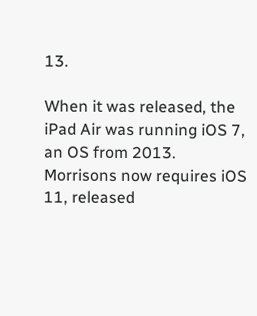13.

When it was released, the iPad Air was running iOS 7, an OS from 2013. Morrisons now requires iOS 11, released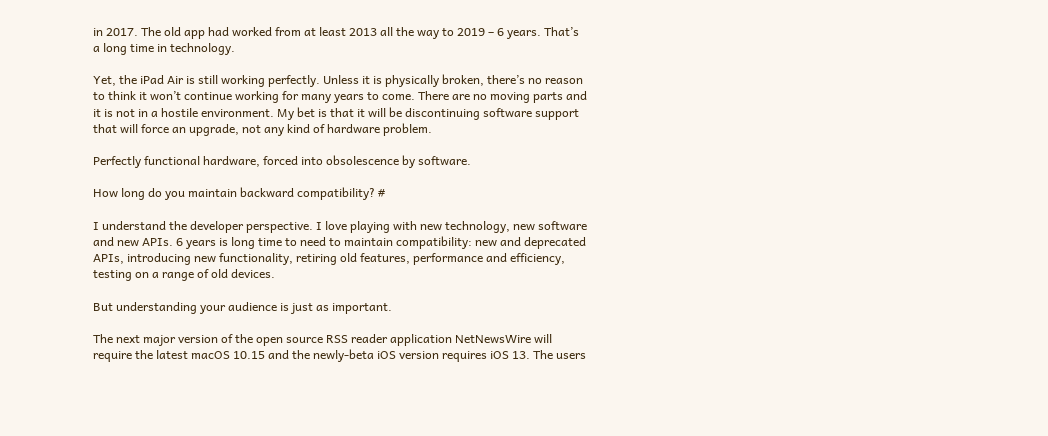in 2017. The old app had worked from at least 2013 all the way to 2019 – 6 years. That’s a long time in technology.

Yet, the iPad Air is still working perfectly. Unless it is physically broken, there’s no reason to think it won’t continue working for many years to come. There are no moving parts and it is not in a hostile environment. My bet is that it will be discontinuing software support that will force an upgrade, not any kind of hardware problem.

Perfectly functional hardware, forced into obsolescence by software.

How long do you maintain backward compatibility? #

I understand the developer perspective. I love playing with new technology, new software and new APIs. 6 years is long time to need to maintain compatibility: new and deprecated APIs, introducing new functionality, retiring old features, performance and efficiency, testing on a range of old devices.

But understanding your audience is just as important.

The next major version of the open source RSS reader application NetNewsWire will require the latest macOS 10.15 and the newly-beta iOS version requires iOS 13. The users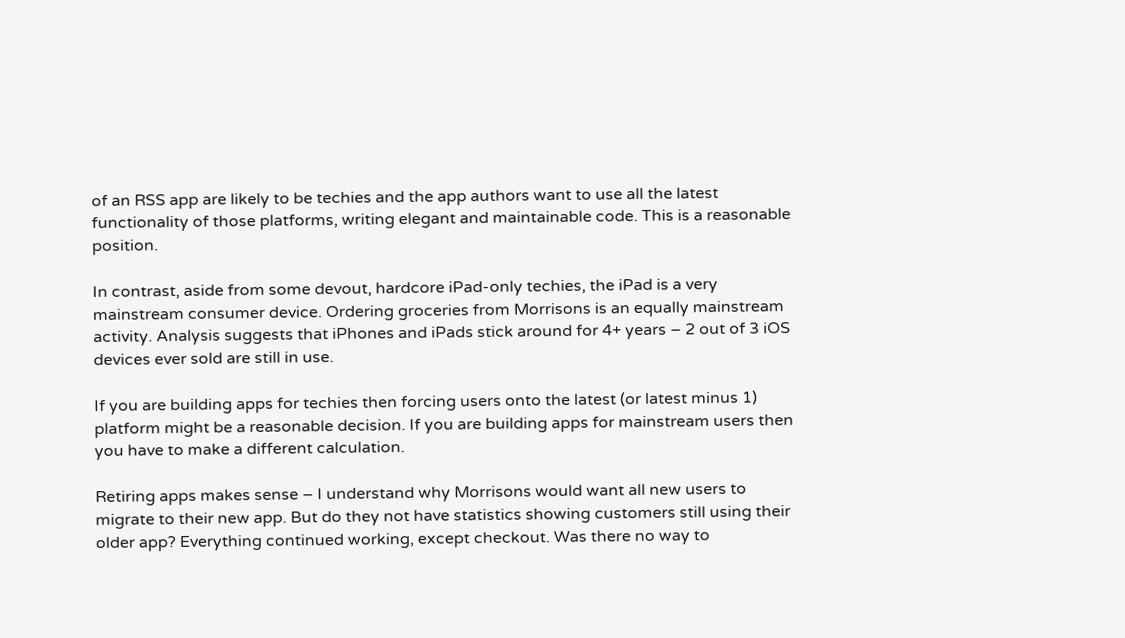of an RSS app are likely to be techies and the app authors want to use all the latest functionality of those platforms, writing elegant and maintainable code. This is a reasonable position.

In contrast, aside from some devout, hardcore iPad-only techies, the iPad is a very mainstream consumer device. Ordering groceries from Morrisons is an equally mainstream activity. Analysis suggests that iPhones and iPads stick around for 4+ years – 2 out of 3 iOS devices ever sold are still in use.

If you are building apps for techies then forcing users onto the latest (or latest minus 1) platform might be a reasonable decision. If you are building apps for mainstream users then you have to make a different calculation.

Retiring apps makes sense – I understand why Morrisons would want all new users to migrate to their new app. But do they not have statistics showing customers still using their older app? Everything continued working, except checkout. Was there no way to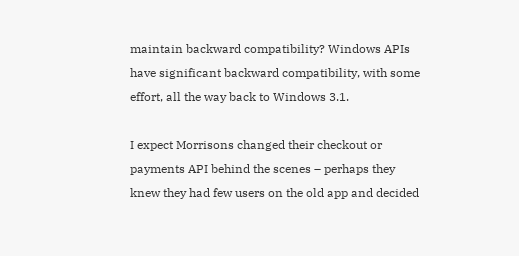maintain backward compatibility? Windows APIs have significant backward compatibility, with some effort, all the way back to Windows 3.1.

I expect Morrisons changed their checkout or payments API behind the scenes – perhaps they knew they had few users on the old app and decided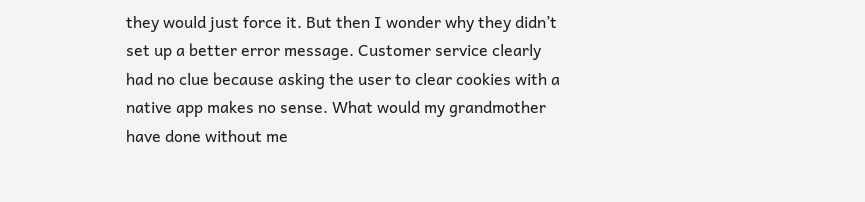they would just force it. But then I wonder why they didn’t set up a better error message. Customer service clearly had no clue because asking the user to clear cookies with a native app makes no sense. What would my grandmother have done without me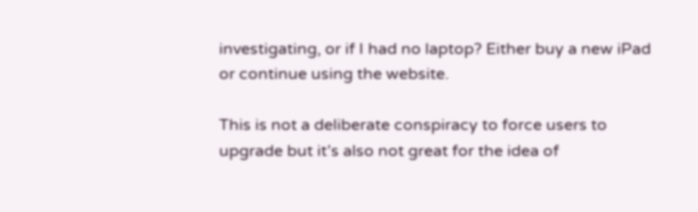investigating, or if I had no laptop? Either buy a new iPad or continue using the website.

This is not a deliberate conspiracy to force users to upgrade but it’s also not great for the idea of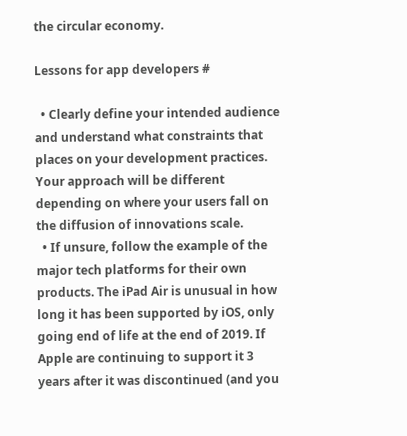the circular economy.

Lessons for app developers #

  • Clearly define your intended audience and understand what constraints that places on your development practices. Your approach will be different depending on where your users fall on the diffusion of innovations scale.
  • If unsure, follow the example of the major tech platforms for their own products. The iPad Air is unusual in how long it has been supported by iOS, only going end of life at the end of 2019. If Apple are continuing to support it 3 years after it was discontinued (and you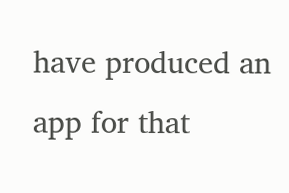have produced an app for that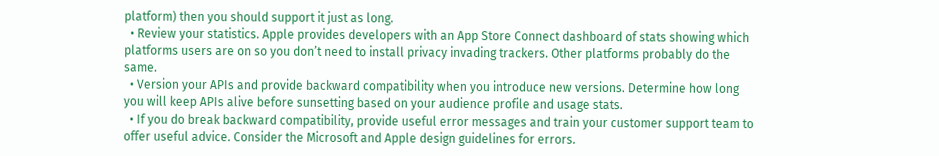platform) then you should support it just as long.
  • Review your statistics. Apple provides developers with an App Store Connect dashboard of stats showing which platforms users are on so you don’t need to install privacy invading trackers. Other platforms probably do the same.
  • Version your APIs and provide backward compatibility when you introduce new versions. Determine how long you will keep APIs alive before sunsetting based on your audience profile and usage stats.
  • If you do break backward compatibility, provide useful error messages and train your customer support team to offer useful advice. Consider the Microsoft and Apple design guidelines for errors.